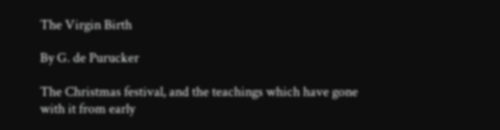The Virgin Birth

By G. de Purucker

The Christmas festival, and the teachings which have gone with it from early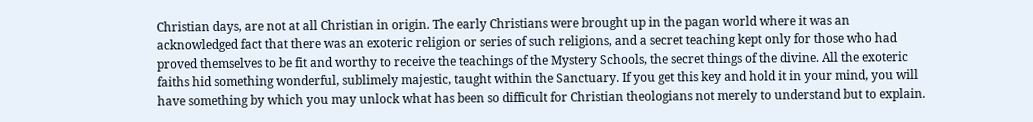Christian days, are not at all Christian in origin. The early Christians were brought up in the pagan world where it was an acknowledged fact that there was an exoteric religion or series of such religions, and a secret teaching kept only for those who had proved themselves to be fit and worthy to receive the teachings of the Mystery Schools, the secret things of the divine. All the exoteric faiths hid something wonderful, sublimely majestic, taught within the Sanctuary. If you get this key and hold it in your mind, you will have something by which you may unlock what has been so difficult for Christian theologians not merely to understand but to explain.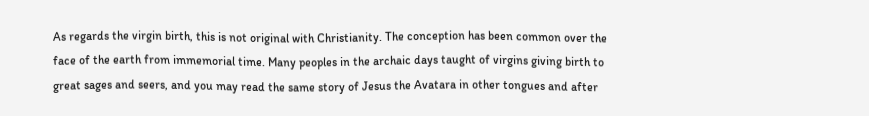As regards the virgin birth, this is not original with Christianity. The conception has been common over the face of the earth from immemorial time. Many peoples in the archaic days taught of virgins giving birth to great sages and seers, and you may read the same story of Jesus the Avatara in other tongues and after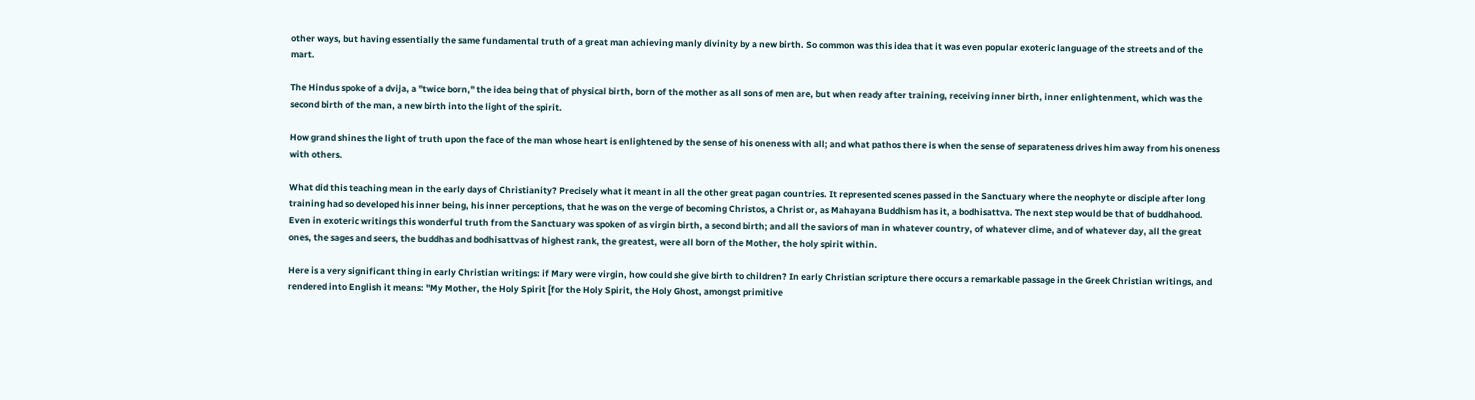other ways, but having essentially the same fundamental truth of a great man achieving manly divinity by a new birth. So common was this idea that it was even popular exoteric language of the streets and of the mart.

The Hindus spoke of a dvija, a "twice born," the idea being that of physical birth, born of the mother as all sons of men are, but when ready after training, receiving inner birth, inner enlightenment, which was the second birth of the man, a new birth into the light of the spirit.

How grand shines the light of truth upon the face of the man whose heart is enlightened by the sense of his oneness with all; and what pathos there is when the sense of separateness drives him away from his oneness with others.

What did this teaching mean in the early days of Christianity? Precisely what it meant in all the other great pagan countries. It represented scenes passed in the Sanctuary where the neophyte or disciple after long training had so developed his inner being, his inner perceptions, that he was on the verge of becoming Christos, a Christ or, as Mahayana Buddhism has it, a bodhisattva. The next step would be that of buddhahood. Even in exoteric writings this wonderful truth from the Sanctuary was spoken of as virgin birth, a second birth; and all the saviors of man in whatever country, of whatever clime, and of whatever day, all the great ones, the sages and seers, the buddhas and bodhisattvas of highest rank, the greatest, were all born of the Mother, the holy spirit within.

Here is a very significant thing in early Christian writings: if Mary were virgin, how could she give birth to children? In early Christian scripture there occurs a remarkable passage in the Greek Christian writings, and rendered into English it means: "My Mother, the Holy Spirit [for the Holy Spirit, the Holy Ghost, amongst primitive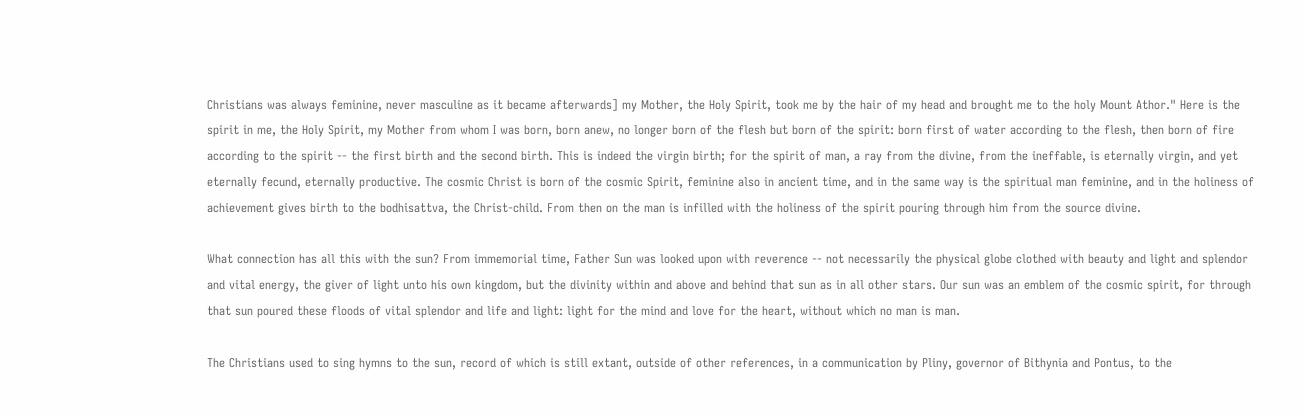Christians was always feminine, never masculine as it became afterwards] my Mother, the Holy Spirit, took me by the hair of my head and brought me to the holy Mount Athor." Here is the spirit in me, the Holy Spirit, my Mother from whom I was born, born anew, no longer born of the flesh but born of the spirit: born first of water according to the flesh, then born of fire according to the spirit -- the first birth and the second birth. This is indeed the virgin birth; for the spirit of man, a ray from the divine, from the ineffable, is eternally virgin, and yet eternally fecund, eternally productive. The cosmic Christ is born of the cosmic Spirit, feminine also in ancient time, and in the same way is the spiritual man feminine, and in the holiness of achievement gives birth to the bodhisattva, the Christ-child. From then on the man is infilled with the holiness of the spirit pouring through him from the source divine.

What connection has all this with the sun? From immemorial time, Father Sun was looked upon with reverence -- not necessarily the physical globe clothed with beauty and light and splendor and vital energy, the giver of light unto his own kingdom, but the divinity within and above and behind that sun as in all other stars. Our sun was an emblem of the cosmic spirit, for through that sun poured these floods of vital splendor and life and light: light for the mind and love for the heart, without which no man is man.

The Christians used to sing hymns to the sun, record of which is still extant, outside of other references, in a communication by Pliny, governor of Bithynia and Pontus, to the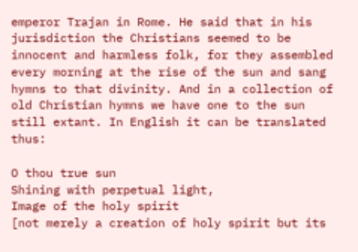emperor Trajan in Rome. He said that in his jurisdiction the Christians seemed to be innocent and harmless folk, for they assembled every morning at the rise of the sun and sang hymns to that divinity. And in a collection of old Christian hymns we have one to the sun still extant. In English it can be translated thus:

O thou true sun
Shining with perpetual light,
Image of the holy spirit
[not merely a creation of holy spirit but its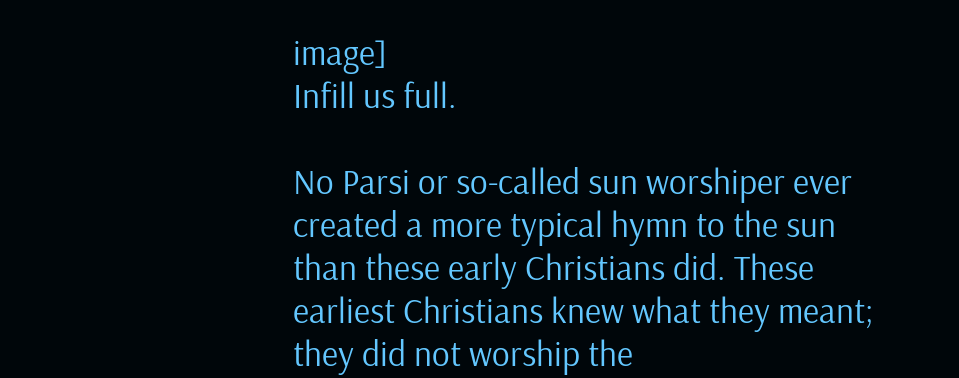image]
Infill us full.

No Parsi or so-called sun worshiper ever created a more typical hymn to the sun than these early Christians did. These earliest Christians knew what they meant; they did not worship the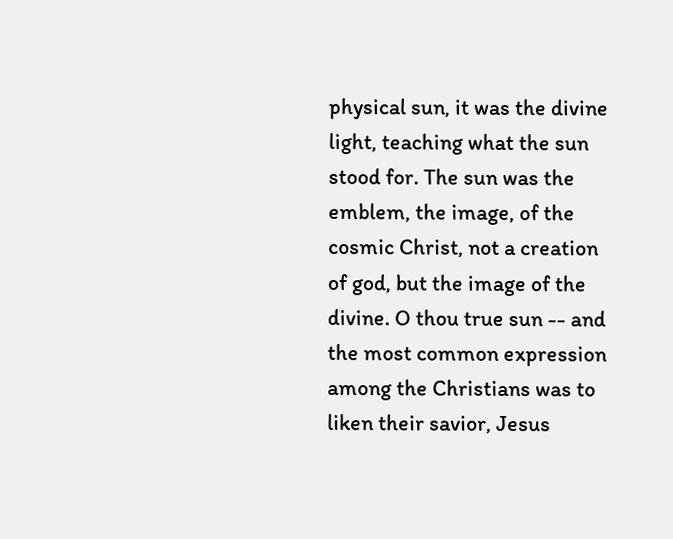physical sun, it was the divine light, teaching what the sun stood for. The sun was the emblem, the image, of the cosmic Christ, not a creation of god, but the image of the divine. O thou true sun -- and the most common expression among the Christians was to liken their savior, Jesus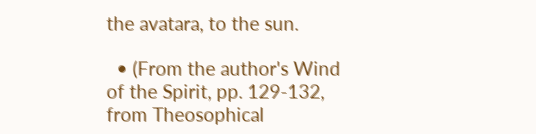the avatara, to the sun.

  • (From the author's Wind of the Spirit, pp. 129-132, from Theosophical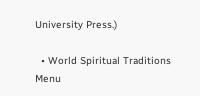University Press.)

  • World Spiritual Traditions Menu